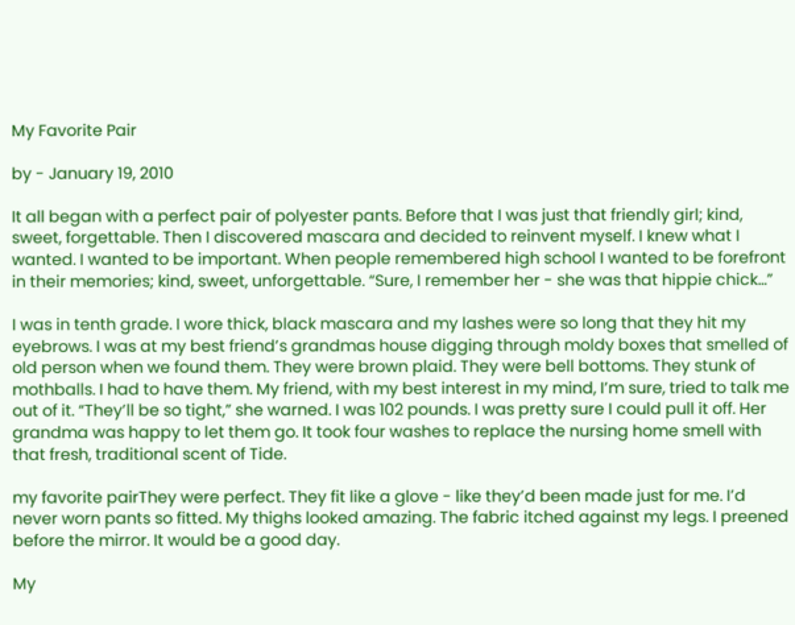My Favorite Pair

by - January 19, 2010

It all began with a perfect pair of polyester pants. Before that I was just that friendly girl; kind, sweet, forgettable. Then I discovered mascara and decided to reinvent myself. I knew what I wanted. I wanted to be important. When people remembered high school I wanted to be forefront in their memories; kind, sweet, unforgettable. “Sure, I remember her - she was that hippie chick...”

I was in tenth grade. I wore thick, black mascara and my lashes were so long that they hit my eyebrows. I was at my best friend’s grandmas house digging through moldy boxes that smelled of old person when we found them. They were brown plaid. They were bell bottoms. They stunk of mothballs. I had to have them. My friend, with my best interest in my mind, I’m sure, tried to talk me out of it. “They’ll be so tight,” she warned. I was 102 pounds. I was pretty sure I could pull it off. Her grandma was happy to let them go. It took four washes to replace the nursing home smell with that fresh, traditional scent of Tide.

my favorite pairThey were perfect. They fit like a glove - like they’d been made just for me. I’d never worn pants so fitted. My thighs looked amazing. The fabric itched against my legs. I preened before the mirror. It would be a good day.

My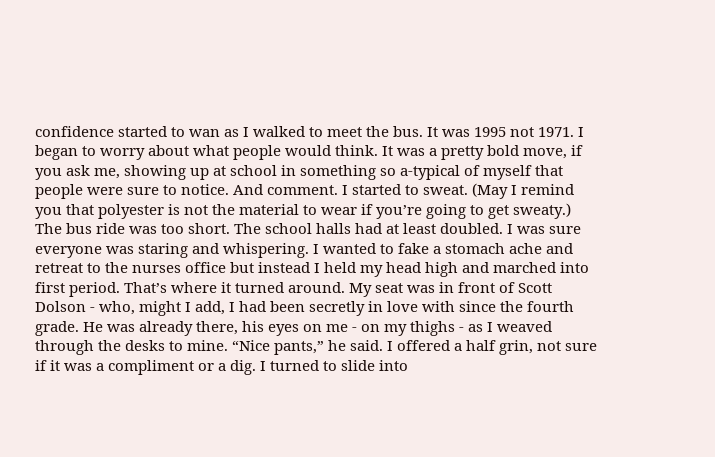confidence started to wan as I walked to meet the bus. It was 1995 not 1971. I began to worry about what people would think. It was a pretty bold move, if you ask me, showing up at school in something so a-typical of myself that people were sure to notice. And comment. I started to sweat. (May I remind you that polyester is not the material to wear if you’re going to get sweaty.) The bus ride was too short. The school halls had at least doubled. I was sure everyone was staring and whispering. I wanted to fake a stomach ache and retreat to the nurses office but instead I held my head high and marched into first period. That’s where it turned around. My seat was in front of Scott Dolson - who, might I add, I had been secretly in love with since the fourth grade. He was already there, his eyes on me - on my thighs - as I weaved through the desks to mine. “Nice pants,” he said. I offered a half grin, not sure if it was a compliment or a dig. I turned to slide into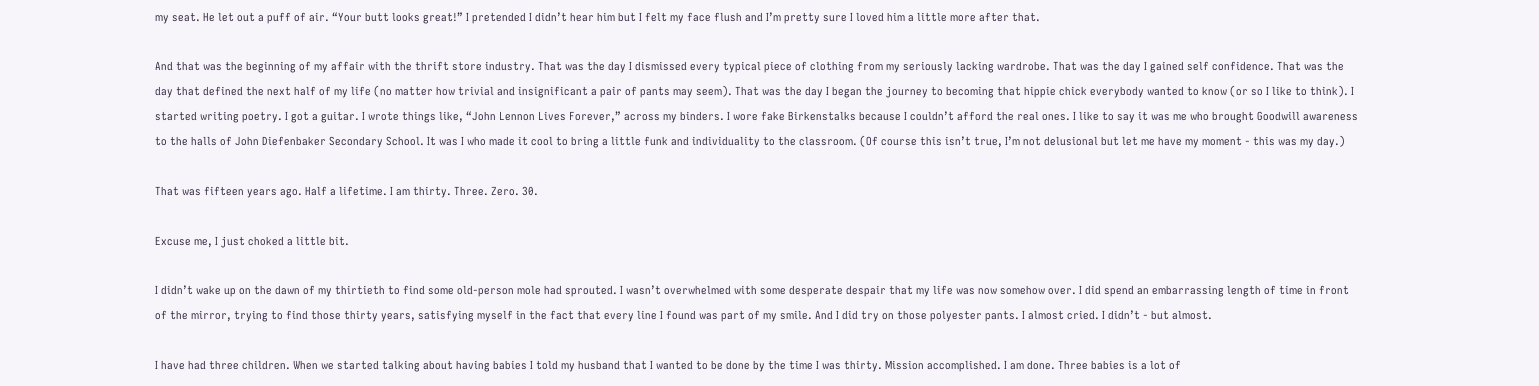my seat. He let out a puff of air. “Your butt looks great!” I pretended I didn’t hear him but I felt my face flush and I’m pretty sure I loved him a little more after that.

And that was the beginning of my affair with the thrift store industry. That was the day I dismissed every typical piece of clothing from my seriously lacking wardrobe. That was the day I gained self confidence. That was the day that defined the next half of my life (no matter how trivial and insignificant a pair of pants may seem). That was the day I began the journey to becoming that hippie chick everybody wanted to know (or so I like to think). I started writing poetry. I got a guitar. I wrote things like, “John Lennon Lives Forever,” across my binders. I wore fake Birkenstalks because I couldn’t afford the real ones. I like to say it was me who brought Goodwill awareness to the halls of John Diefenbaker Secondary School. It was I who made it cool to bring a little funk and individuality to the classroom. (Of course this isn’t true, I’m not delusional but let me have my moment - this was my day.)

That was fifteen years ago. Half a lifetime. I am thirty. Three. Zero. 30.

Excuse me, I just choked a little bit.

I didn’t wake up on the dawn of my thirtieth to find some old-person mole had sprouted. I wasn’t overwhelmed with some desperate despair that my life was now somehow over. I did spend an embarrassing length of time in front of the mirror, trying to find those thirty years, satisfying myself in the fact that every line I found was part of my smile. And I did try on those polyester pants. I almost cried. I didn’t - but almost.

I have had three children. When we started talking about having babies I told my husband that I wanted to be done by the time I was thirty. Mission accomplished. I am done. Three babies is a lot of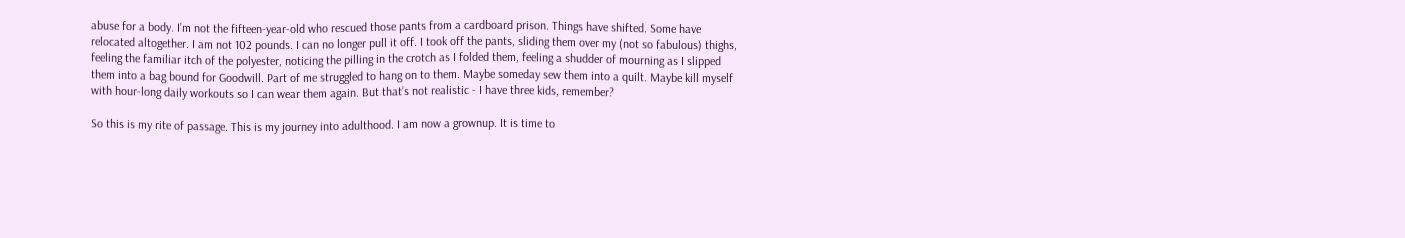abuse for a body. I’m not the fifteen-year-old who rescued those pants from a cardboard prison. Things have shifted. Some have relocated altogether. I am not 102 pounds. I can no longer pull it off. I took off the pants, sliding them over my (not so fabulous) thighs, feeling the familiar itch of the polyester, noticing the pilling in the crotch as I folded them, feeling a shudder of mourning as I slipped them into a bag bound for Goodwill. Part of me struggled to hang on to them. Maybe someday sew them into a quilt. Maybe kill myself with hour-long daily workouts so I can wear them again. But that’s not realistic - I have three kids, remember?

So this is my rite of passage. This is my journey into adulthood. I am now a grownup. It is time to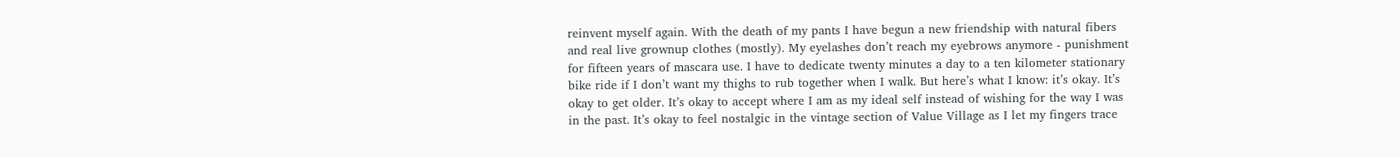reinvent myself again. With the death of my pants I have begun a new friendship with natural fibers and real live grownup clothes (mostly). My eyelashes don’t reach my eyebrows anymore - punishment for fifteen years of mascara use. I have to dedicate twenty minutes a day to a ten kilometer stationary bike ride if I don’t want my thighs to rub together when I walk. But here’s what I know: it’s okay. It’s okay to get older. It’s okay to accept where I am as my ideal self instead of wishing for the way I was in the past. It’s okay to feel nostalgic in the vintage section of Value Village as I let my fingers trace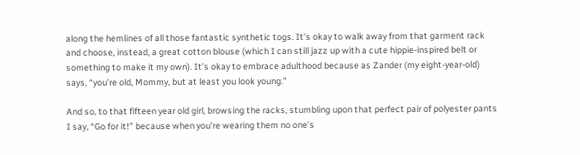along the hemlines of all those fantastic synthetic togs. It’s okay to walk away from that garment rack and choose, instead, a great cotton blouse (which I can still jazz up with a cute hippie-inspired belt or something to make it my own). It’s okay to embrace adulthood because as Zander (my eight-year-old) says, “you’re old, Mommy, but at least you look young.”

And so, to that fifteen year old girl, browsing the racks, stumbling upon that perfect pair of polyester pants I say, “Go for it!” because when you’re wearing them no one’s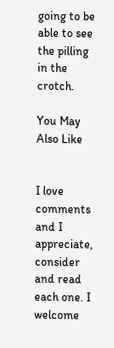going to be able to see the pilling in the crotch.

You May Also Like


I love comments and I appreciate, consider and read each one. I welcome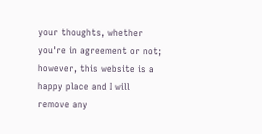your thoughts, whether you're in agreement or not; however, this website is a happy place and I will remove any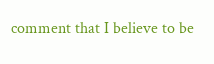comment that I believe to be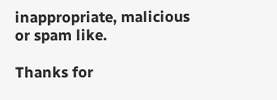inappropriate, malicious or spam like.

Thanks for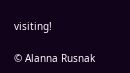visiting!

© Alanna Rusnak